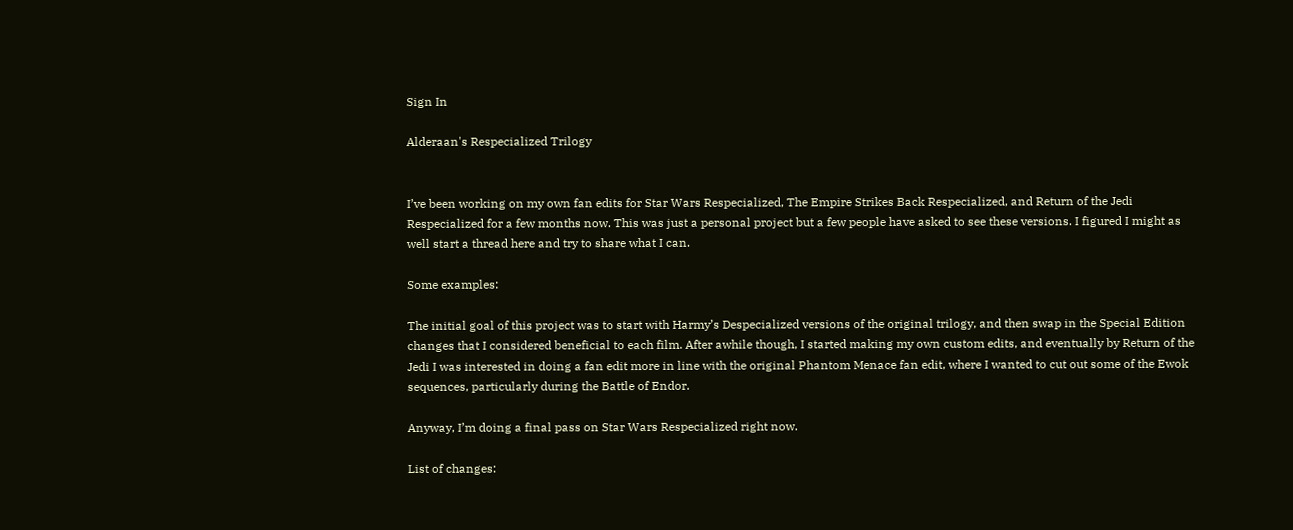Sign In

Alderaan's Respecialized Trilogy


I’ve been working on my own fan edits for Star Wars Respecialized, The Empire Strikes Back Respecialized, and Return of the Jedi Respecialized for a few months now. This was just a personal project but a few people have asked to see these versions. I figured I might as well start a thread here and try to share what I can.

Some examples:

The initial goal of this project was to start with Harmy’s Despecialized versions of the original trilogy, and then swap in the Special Edition changes that I considered beneficial to each film. After awhile though, I started making my own custom edits, and eventually by Return of the Jedi I was interested in doing a fan edit more in line with the original Phantom Menace fan edit, where I wanted to cut out some of the Ewok sequences, particularly during the Battle of Endor.

Anyway, I’m doing a final pass on Star Wars Respecialized right now.

List of changes: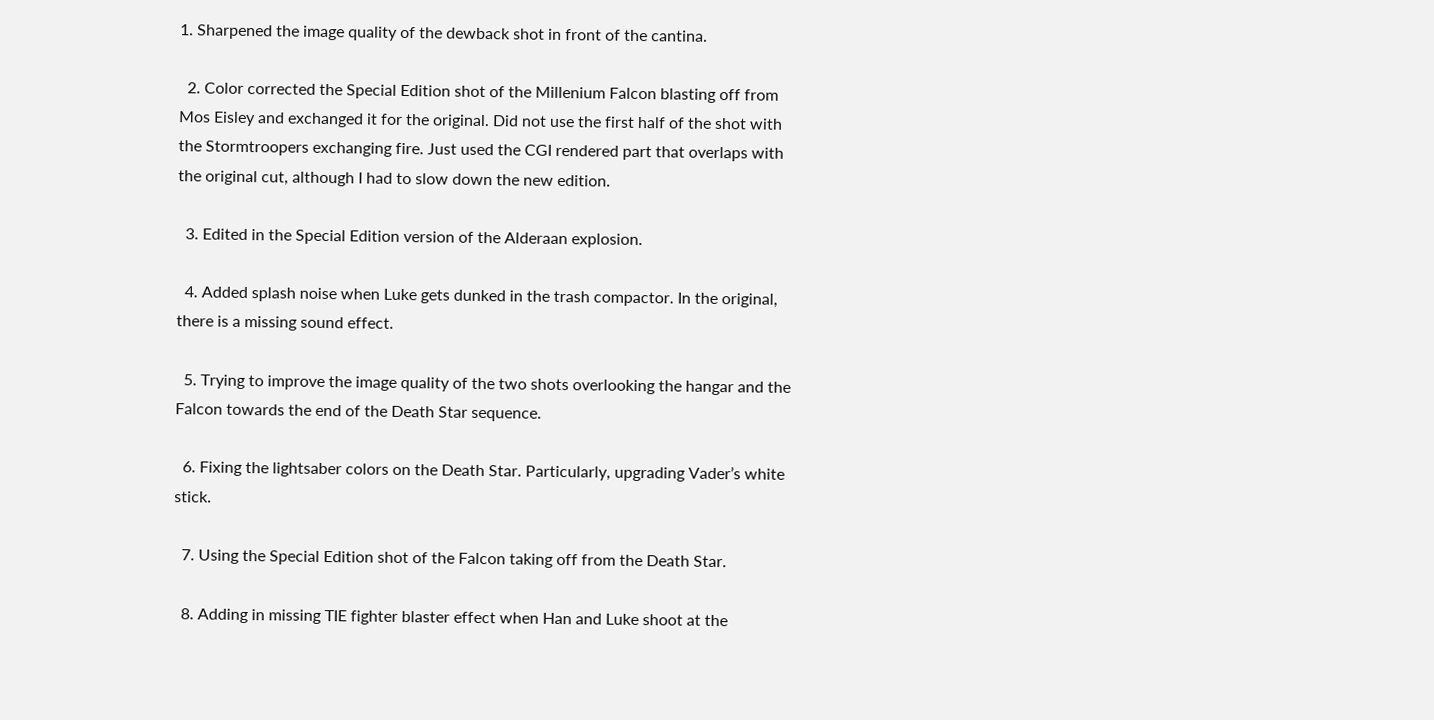1. Sharpened the image quality of the dewback shot in front of the cantina.

  2. Color corrected the Special Edition shot of the Millenium Falcon blasting off from Mos Eisley and exchanged it for the original. Did not use the first half of the shot with the Stormtroopers exchanging fire. Just used the CGI rendered part that overlaps with the original cut, although I had to slow down the new edition.

  3. Edited in the Special Edition version of the Alderaan explosion.

  4. Added splash noise when Luke gets dunked in the trash compactor. In the original, there is a missing sound effect.

  5. Trying to improve the image quality of the two shots overlooking the hangar and the Falcon towards the end of the Death Star sequence.

  6. Fixing the lightsaber colors on the Death Star. Particularly, upgrading Vader’s white stick.

  7. Using the Special Edition shot of the Falcon taking off from the Death Star.

  8. Adding in missing TIE fighter blaster effect when Han and Luke shoot at the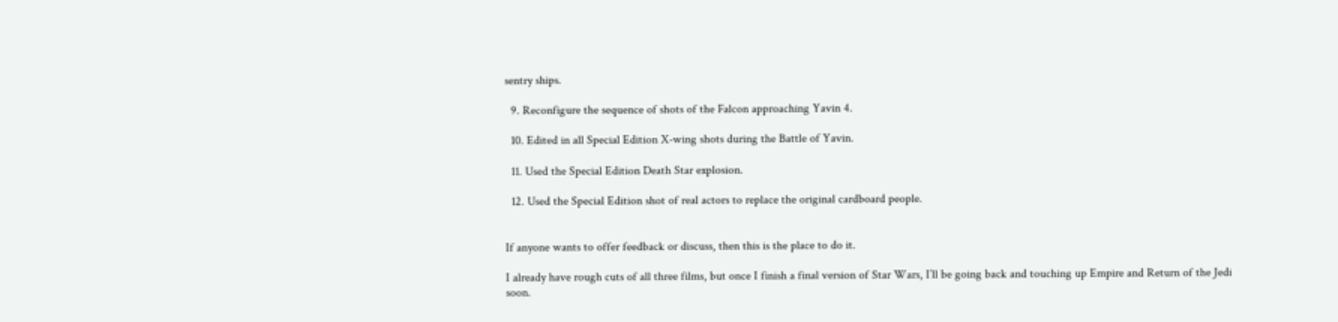sentry ships.

  9. Reconfigure the sequence of shots of the Falcon approaching Yavin 4.

  10. Edited in all Special Edition X-wing shots during the Battle of Yavin.

  11. Used the Special Edition Death Star explosion.

  12. Used the Special Edition shot of real actors to replace the original cardboard people.


If anyone wants to offer feedback or discuss, then this is the place to do it.

I already have rough cuts of all three films, but once I finish a final version of Star Wars, I’ll be going back and touching up Empire and Return of the Jedi soon.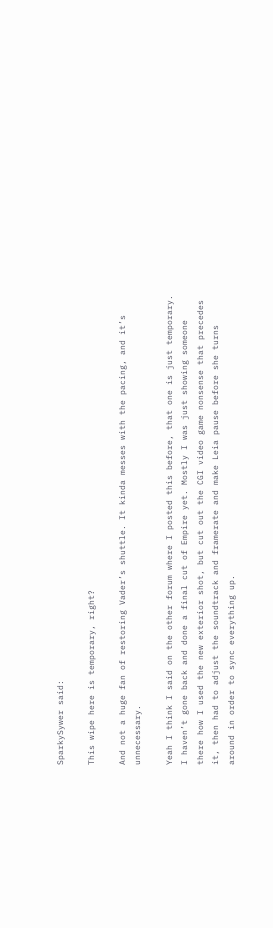SparkySywer said:

This wipe here is temporary, right?

And not a huge fan of restoring Vader’s shuttle. It kinda messes with the pacing, and it’s unnecessary.

Yeah I think I said on the other forum where I posted this before, that one is just temporary. I haven’t gone back and done a final cut of Empire yet. Mostly I was just showing someone there how I used the new exterior shot, but cut out the CGI video game nonsense that precedes it, then had to adjust the soundtrack and framerate and make Leia pause before she turns around in order to sync everything up.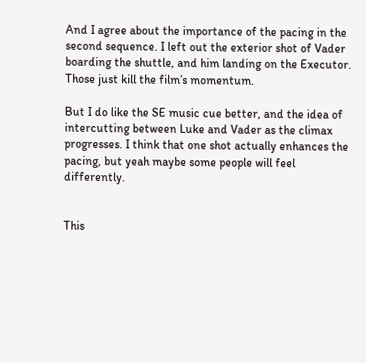And I agree about the importance of the pacing in the second sequence. I left out the exterior shot of Vader boarding the shuttle, and him landing on the Executor. Those just kill the film’s momentum.

But I do like the SE music cue better, and the idea of intercutting between Luke and Vader as the climax progresses. I think that one shot actually enhances the pacing, but yeah maybe some people will feel differently.


This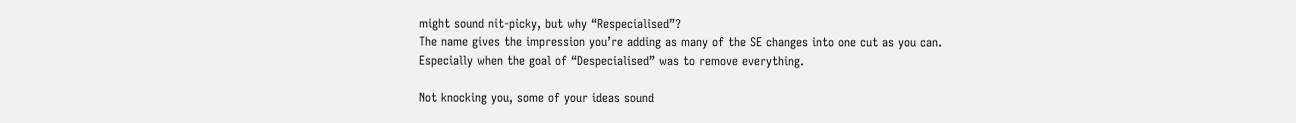might sound nit-picky, but why “Respecialised”?
The name gives the impression you’re adding as many of the SE changes into one cut as you can.
Especially when the goal of “Despecialised” was to remove everything.

Not knocking you, some of your ideas sound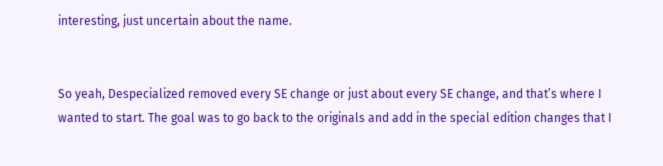interesting, just uncertain about the name.


So yeah, Despecialized removed every SE change or just about every SE change, and that’s where I wanted to start. The goal was to go back to the originals and add in the special edition changes that I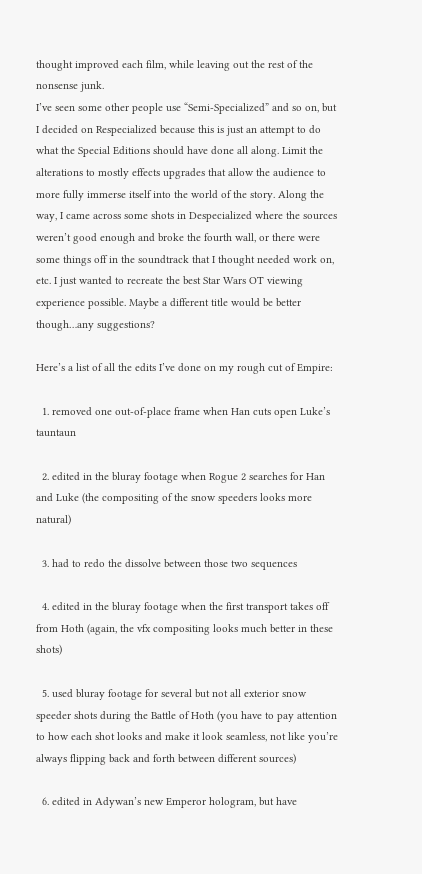thought improved each film, while leaving out the rest of the nonsense junk.
I’ve seen some other people use “Semi-Specialized” and so on, but I decided on Respecialized because this is just an attempt to do what the Special Editions should have done all along. Limit the alterations to mostly effects upgrades that allow the audience to more fully immerse itself into the world of the story. Along the way, I came across some shots in Despecialized where the sources weren’t good enough and broke the fourth wall, or there were some things off in the soundtrack that I thought needed work on, etc. I just wanted to recreate the best Star Wars OT viewing experience possible. Maybe a different title would be better though…any suggestions?

Here’s a list of all the edits I’ve done on my rough cut of Empire:

  1. removed one out-of-place frame when Han cuts open Luke’s tauntaun

  2. edited in the bluray footage when Rogue 2 searches for Han and Luke (the compositing of the snow speeders looks more natural)

  3. had to redo the dissolve between those two sequences

  4. edited in the bluray footage when the first transport takes off from Hoth (again, the vfx compositing looks much better in these shots)

  5. used bluray footage for several but not all exterior snow speeder shots during the Battle of Hoth (you have to pay attention to how each shot looks and make it look seamless, not like you’re always flipping back and forth between different sources)

  6. edited in Adywan’s new Emperor hologram, but have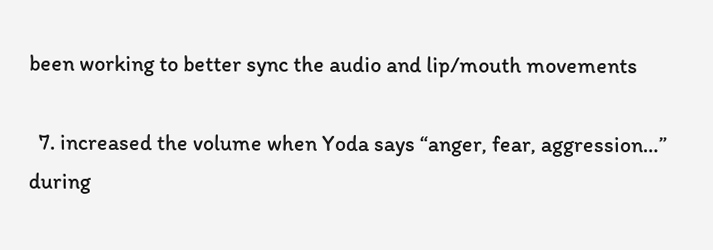been working to better sync the audio and lip/mouth movements

  7. increased the volume when Yoda says “anger, fear, aggression…” during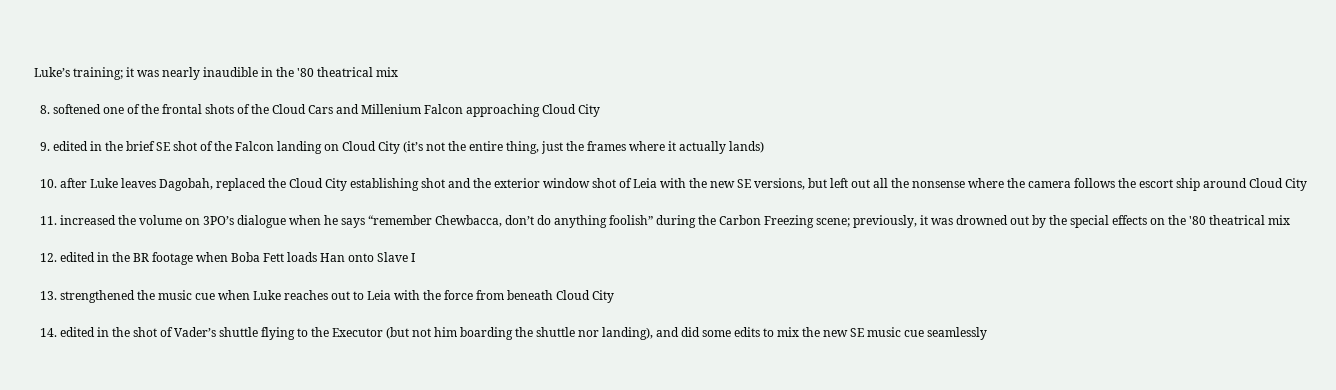Luke’s training; it was nearly inaudible in the '80 theatrical mix

  8. softened one of the frontal shots of the Cloud Cars and Millenium Falcon approaching Cloud City

  9. edited in the brief SE shot of the Falcon landing on Cloud City (it’s not the entire thing, just the frames where it actually lands)

  10. after Luke leaves Dagobah, replaced the Cloud City establishing shot and the exterior window shot of Leia with the new SE versions, but left out all the nonsense where the camera follows the escort ship around Cloud City

  11. increased the volume on 3PO’s dialogue when he says “remember Chewbacca, don’t do anything foolish” during the Carbon Freezing scene; previously, it was drowned out by the special effects on the '80 theatrical mix

  12. edited in the BR footage when Boba Fett loads Han onto Slave I

  13. strengthened the music cue when Luke reaches out to Leia with the force from beneath Cloud City

  14. edited in the shot of Vader’s shuttle flying to the Executor (but not him boarding the shuttle nor landing), and did some edits to mix the new SE music cue seamlessly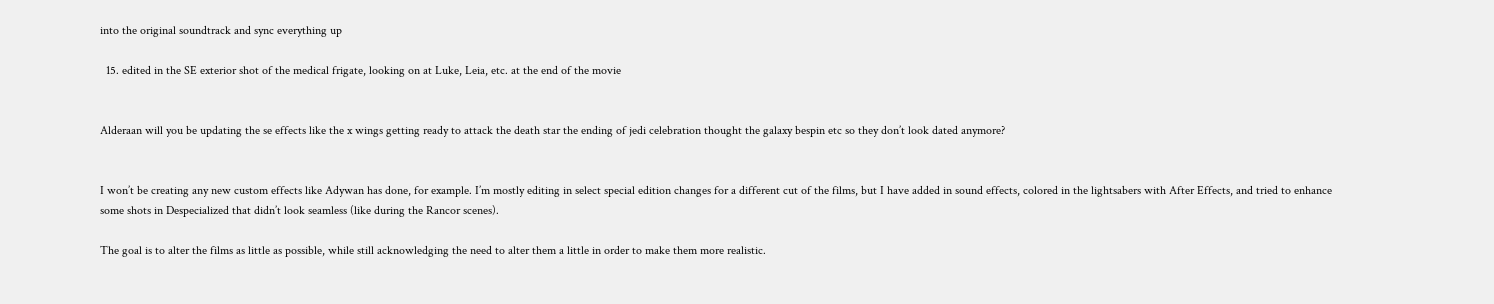into the original soundtrack and sync everything up

  15. edited in the SE exterior shot of the medical frigate, looking on at Luke, Leia, etc. at the end of the movie


Alderaan will you be updating the se effects like the x wings getting ready to attack the death star the ending of jedi celebration thought the galaxy bespin etc so they don’t look dated anymore?


I won’t be creating any new custom effects like Adywan has done, for example. I’m mostly editing in select special edition changes for a different cut of the films, but I have added in sound effects, colored in the lightsabers with After Effects, and tried to enhance some shots in Despecialized that didn’t look seamless (like during the Rancor scenes).

The goal is to alter the films as little as possible, while still acknowledging the need to alter them a little in order to make them more realistic.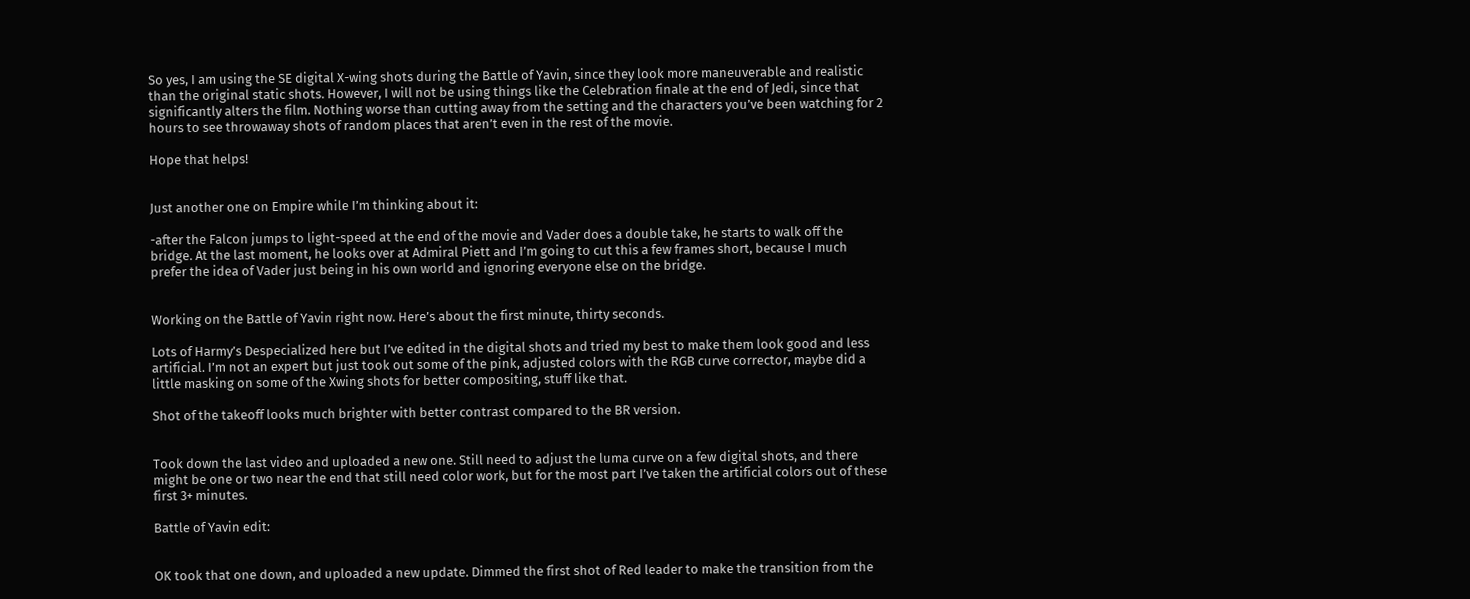So yes, I am using the SE digital X-wing shots during the Battle of Yavin, since they look more maneuverable and realistic than the original static shots. However, I will not be using things like the Celebration finale at the end of Jedi, since that significantly alters the film. Nothing worse than cutting away from the setting and the characters you’ve been watching for 2 hours to see throwaway shots of random places that aren’t even in the rest of the movie.

Hope that helps!


Just another one on Empire while I’m thinking about it:

-after the Falcon jumps to light-speed at the end of the movie and Vader does a double take, he starts to walk off the bridge. At the last moment, he looks over at Admiral Piett and I’m going to cut this a few frames short, because I much prefer the idea of Vader just being in his own world and ignoring everyone else on the bridge.


Working on the Battle of Yavin right now. Here’s about the first minute, thirty seconds.

Lots of Harmy’s Despecialized here but I’ve edited in the digital shots and tried my best to make them look good and less artificial. I’m not an expert but just took out some of the pink, adjusted colors with the RGB curve corrector, maybe did a little masking on some of the Xwing shots for better compositing, stuff like that.

Shot of the takeoff looks much brighter with better contrast compared to the BR version.


Took down the last video and uploaded a new one. Still need to adjust the luma curve on a few digital shots, and there might be one or two near the end that still need color work, but for the most part I’ve taken the artificial colors out of these first 3+ minutes.

Battle of Yavin edit:


OK took that one down, and uploaded a new update. Dimmed the first shot of Red leader to make the transition from the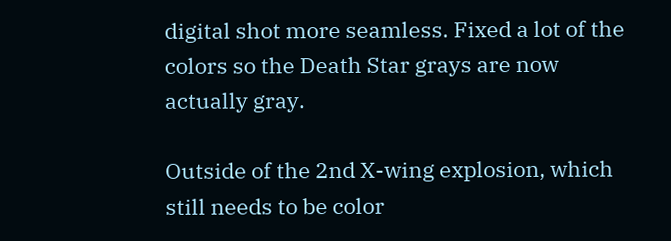digital shot more seamless. Fixed a lot of the colors so the Death Star grays are now actually gray.

Outside of the 2nd X-wing explosion, which still needs to be color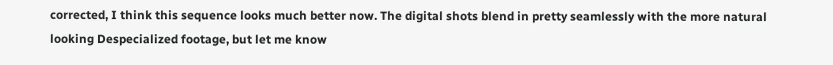corrected, I think this sequence looks much better now. The digital shots blend in pretty seamlessly with the more natural looking Despecialized footage, but let me know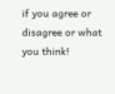if you agree or disagree or what you think!